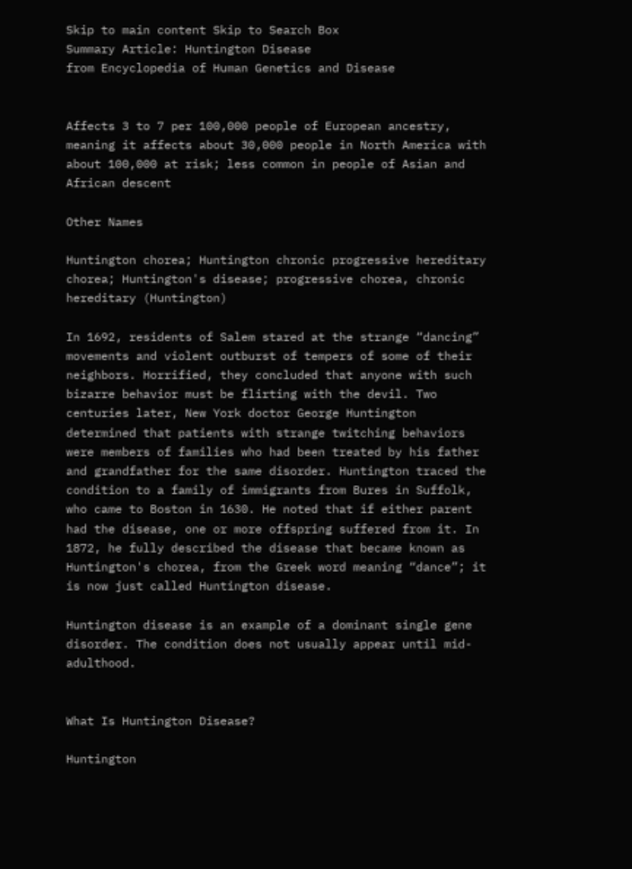Skip to main content Skip to Search Box
Summary Article: Huntington Disease
from Encyclopedia of Human Genetics and Disease


Affects 3 to 7 per 100,000 people of European ancestry, meaning it affects about 30,000 people in North America with about 100,000 at risk; less common in people of Asian and African descent

Other Names

Huntington chorea; Huntington chronic progressive hereditary chorea; Huntington's disease; progressive chorea, chronic hereditary (Huntington)

In 1692, residents of Salem stared at the strange “dancing” movements and violent outburst of tempers of some of their neighbors. Horrified, they concluded that anyone with such bizarre behavior must be flirting with the devil. Two centuries later, New York doctor George Huntington determined that patients with strange twitching behaviors were members of families who had been treated by his father and grandfather for the same disorder. Huntington traced the condition to a family of immigrants from Bures in Suffolk, who came to Boston in 1630. He noted that if either parent had the disease, one or more offspring suffered from it. In 1872, he fully described the disease that became known as Huntington's chorea, from the Greek word meaning “dance”; it is now just called Huntington disease.

Huntington disease is an example of a dominant single gene disorder. The condition does not usually appear until mid-adulthood.


What Is Huntington Disease?

Huntington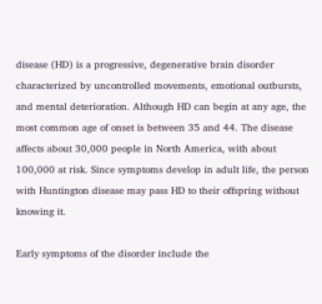disease (HD) is a progressive, degenerative brain disorder characterized by uncontrolled movements, emotional outbursts, and mental deterioration. Although HD can begin at any age, the most common age of onset is between 35 and 44. The disease affects about 30,000 people in North America, with about 100,000 at risk. Since symptoms develop in adult life, the person with Huntington disease may pass HD to their offspring without knowing it.

Early symptoms of the disorder include the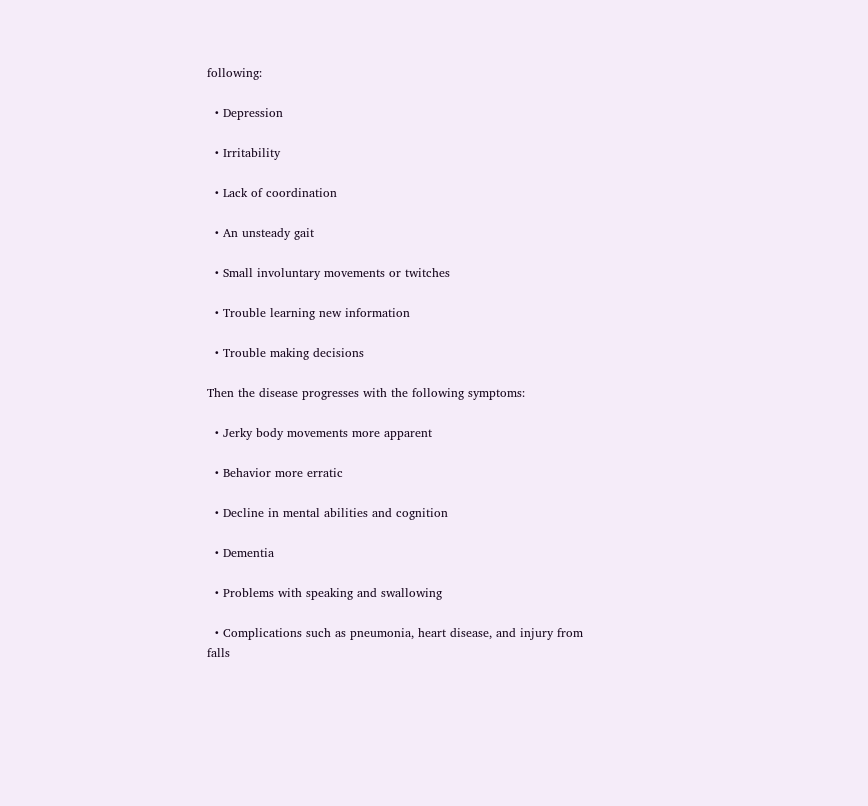following:

  • Depression

  • Irritability

  • Lack of coordination

  • An unsteady gait

  • Small involuntary movements or twitches

  • Trouble learning new information

  • Trouble making decisions

Then the disease progresses with the following symptoms:

  • Jerky body movements more apparent

  • Behavior more erratic

  • Decline in mental abilities and cognition

  • Dementia

  • Problems with speaking and swallowing

  • Complications such as pneumonia, heart disease, and injury from falls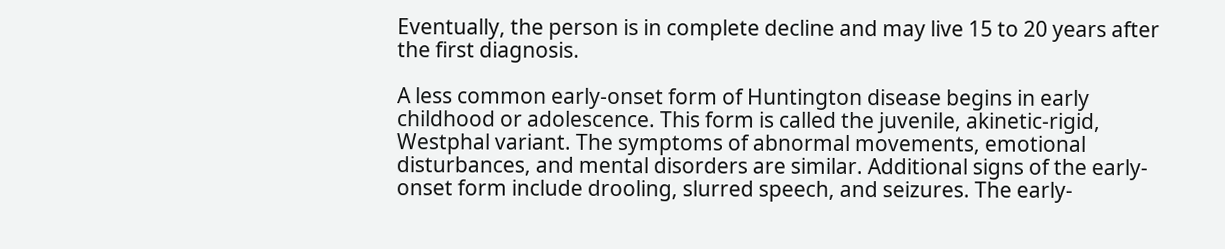Eventually, the person is in complete decline and may live 15 to 20 years after the first diagnosis.

A less common early-onset form of Huntington disease begins in early childhood or adolescence. This form is called the juvenile, akinetic-rigid, Westphal variant. The symptoms of abnormal movements, emotional disturbances, and mental disorders are similar. Additional signs of the early-onset form include drooling, slurred speech, and seizures. The early-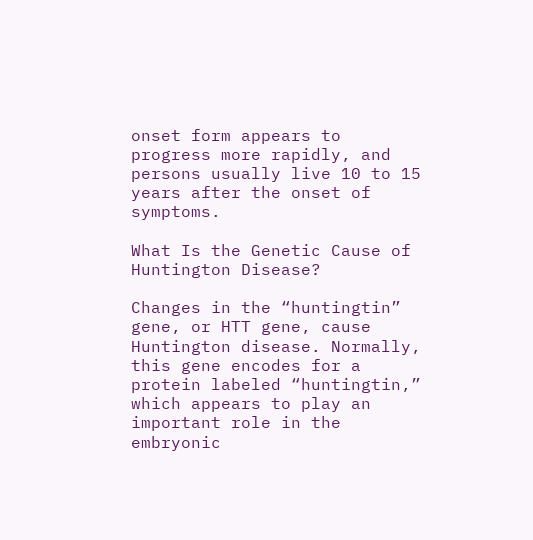onset form appears to progress more rapidly, and persons usually live 10 to 15 years after the onset of symptoms.

What Is the Genetic Cause of Huntington Disease?

Changes in the “huntingtin” gene, or HTT gene, cause Huntington disease. Normally, this gene encodes for a protein labeled “huntingtin,” which appears to play an important role in the embryonic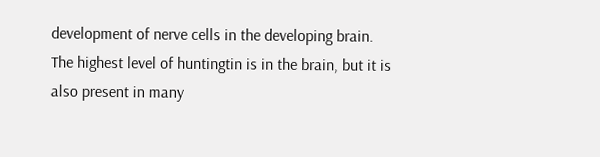development of nerve cells in the developing brain. The highest level of huntingtin is in the brain, but it is also present in many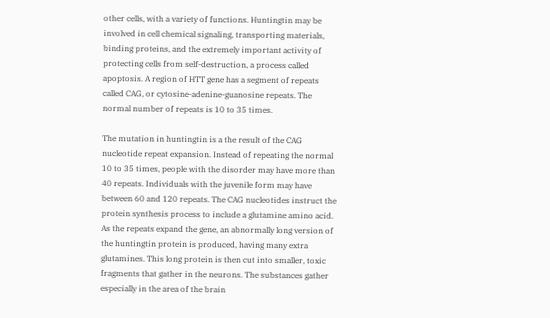other cells, with a variety of functions. Huntingtin may be involved in cell chemical signaling, transporting materials, binding proteins, and the extremely important activity of protecting cells from self-destruction, a process called apoptosis. A region of HTT gene has a segment of repeats called CAG, or cytosine-adenine-guanosine repeats. The normal number of repeats is 10 to 35 times.

The mutation in huntingtin is a the result of the CAG nucleotide repeat expansion. Instead of repeating the normal 10 to 35 times, people with the disorder may have more than 40 repeats. Individuals with the juvenile form may have between 60 and 120 repeats. The CAG nucleotides instruct the protein synthesis process to include a glutamine amino acid. As the repeats expand the gene, an abnormally long version of the huntingtin protein is produced, having many extra glutamines. This long protein is then cut into smaller, toxic fragments that gather in the neurons. The substances gather especially in the area of the brain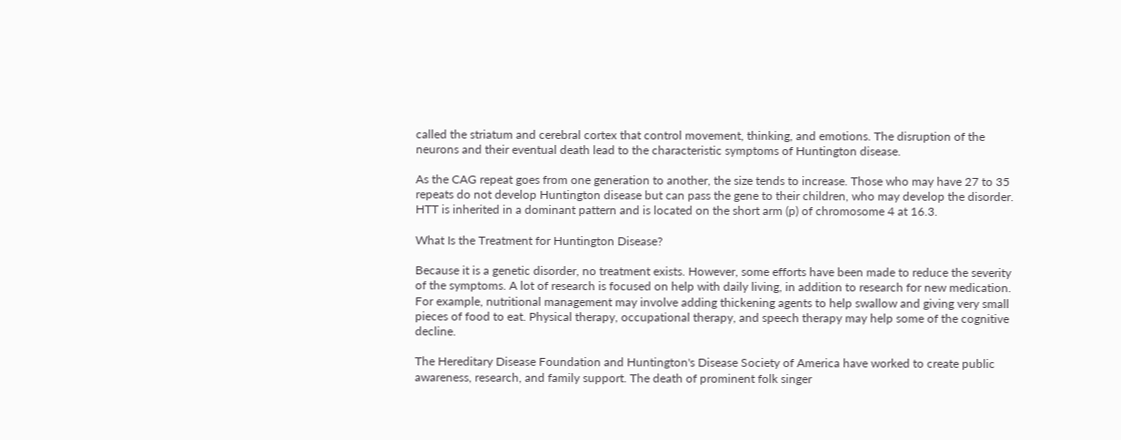called the striatum and cerebral cortex that control movement, thinking, and emotions. The disruption of the neurons and their eventual death lead to the characteristic symptoms of Huntington disease.

As the CAG repeat goes from one generation to another, the size tends to increase. Those who may have 27 to 35 repeats do not develop Huntington disease but can pass the gene to their children, who may develop the disorder. HTT is inherited in a dominant pattern and is located on the short arm (p) of chromosome 4 at 16.3.

What Is the Treatment for Huntington Disease?

Because it is a genetic disorder, no treatment exists. However, some efforts have been made to reduce the severity of the symptoms. A lot of research is focused on help with daily living, in addition to research for new medication. For example, nutritional management may involve adding thickening agents to help swallow and giving very small pieces of food to eat. Physical therapy, occupational therapy, and speech therapy may help some of the cognitive decline.

The Hereditary Disease Foundation and Huntington's Disease Society of America have worked to create public awareness, research, and family support. The death of prominent folk singer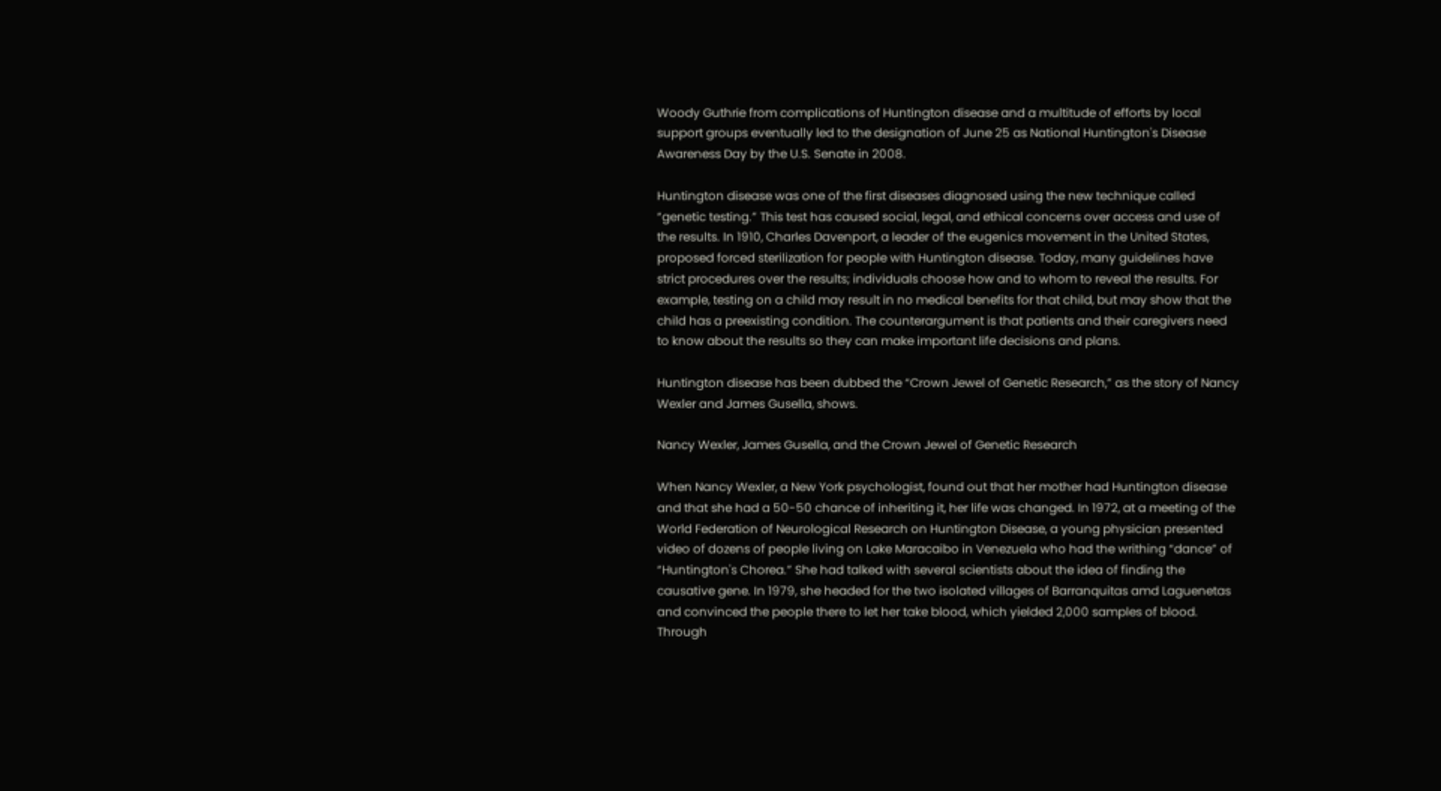Woody Guthrie from complications of Huntington disease and a multitude of efforts by local support groups eventually led to the designation of June 25 as National Huntington's Disease Awareness Day by the U.S. Senate in 2008.

Huntington disease was one of the first diseases diagnosed using the new technique called “genetic testing.” This test has caused social, legal, and ethical concerns over access and use of the results. In 1910, Charles Davenport, a leader of the eugenics movement in the United States, proposed forced sterilization for people with Huntington disease. Today, many guidelines have strict procedures over the results; individuals choose how and to whom to reveal the results. For example, testing on a child may result in no medical benefits for that child, but may show that the child has a preexisting condition. The counterargument is that patients and their caregivers need to know about the results so they can make important life decisions and plans.

Huntington disease has been dubbed the “Crown Jewel of Genetic Research,” as the story of Nancy Wexler and James Gusella, shows.

Nancy Wexler, James Gusella, and the Crown Jewel of Genetic Research

When Nancy Wexler, a New York psychologist, found out that her mother had Huntington disease and that she had a 50-50 chance of inheriting it, her life was changed. In 1972, at a meeting of the World Federation of Neurological Research on Huntington Disease, a young physician presented video of dozens of people living on Lake Maracaibo in Venezuela who had the writhing “dance” of “Huntington's Chorea.” She had talked with several scientists about the idea of finding the causative gene. In 1979, she headed for the two isolated villages of Barranquitas amd Laguenetas and convinced the people there to let her take blood, which yielded 2,000 samples of blood. Through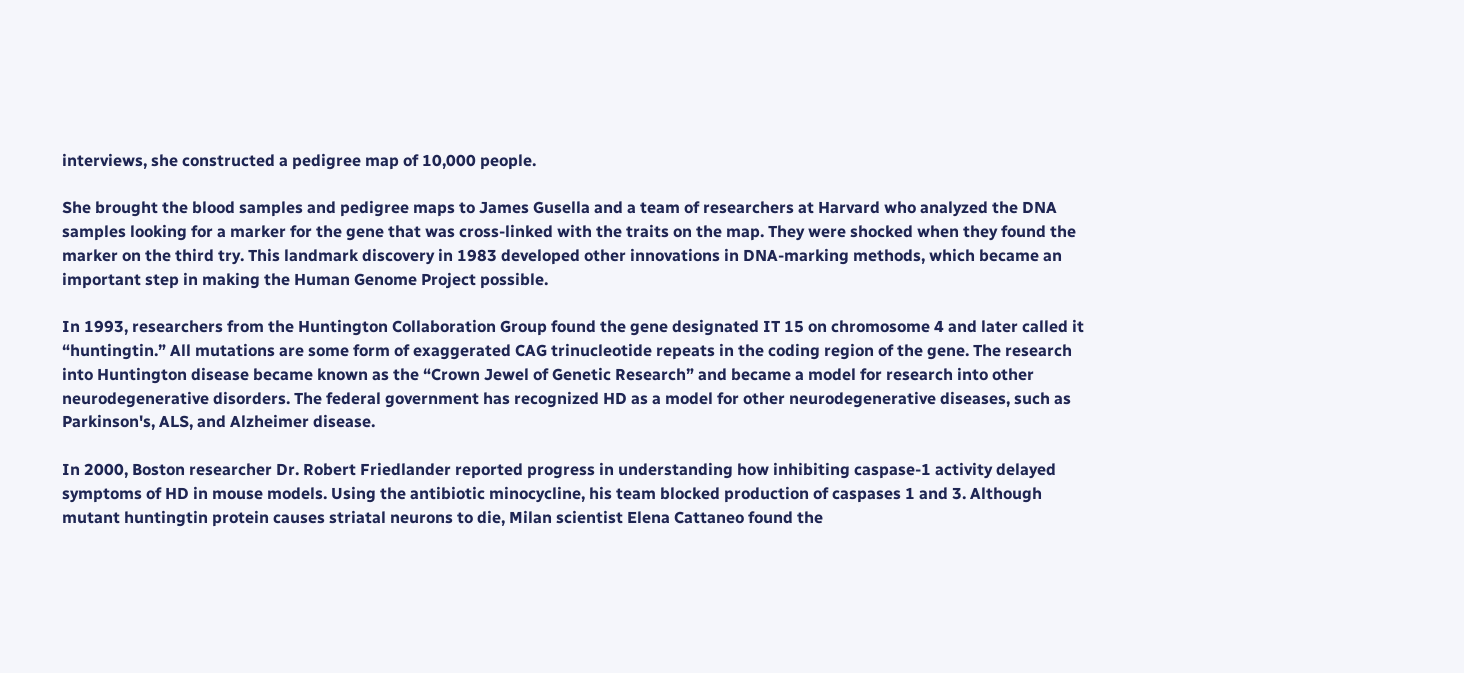interviews, she constructed a pedigree map of 10,000 people.

She brought the blood samples and pedigree maps to James Gusella and a team of researchers at Harvard who analyzed the DNA samples looking for a marker for the gene that was cross-linked with the traits on the map. They were shocked when they found the marker on the third try. This landmark discovery in 1983 developed other innovations in DNA-marking methods, which became an important step in making the Human Genome Project possible.

In 1993, researchers from the Huntington Collaboration Group found the gene designated IT 15 on chromosome 4 and later called it “huntingtin.” All mutations are some form of exaggerated CAG trinucleotide repeats in the coding region of the gene. The research into Huntington disease became known as the “Crown Jewel of Genetic Research” and became a model for research into other neurodegenerative disorders. The federal government has recognized HD as a model for other neurodegenerative diseases, such as Parkinson's, ALS, and Alzheimer disease.

In 2000, Boston researcher Dr. Robert Friedlander reported progress in understanding how inhibiting caspase-1 activity delayed symptoms of HD in mouse models. Using the antibiotic minocycline, his team blocked production of caspases 1 and 3. Although mutant huntingtin protein causes striatal neurons to die, Milan scientist Elena Cattaneo found the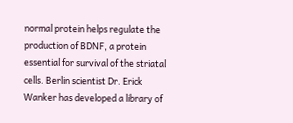normal protein helps regulate the production of BDNF, a protein essential for survival of the striatal cells. Berlin scientist Dr. Erick Wanker has developed a library of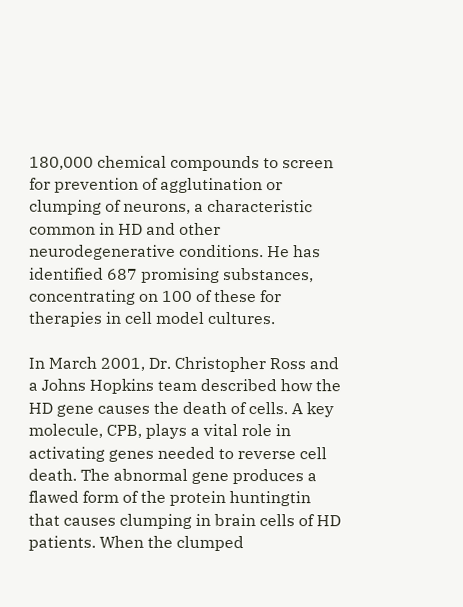180,000 chemical compounds to screen for prevention of agglutination or clumping of neurons, a characteristic common in HD and other neurodegenerative conditions. He has identified 687 promising substances, concentrating on 100 of these for therapies in cell model cultures.

In March 2001, Dr. Christopher Ross and a Johns Hopkins team described how the HD gene causes the death of cells. A key molecule, CPB, plays a vital role in activating genes needed to reverse cell death. The abnormal gene produces a flawed form of the protein huntingtin that causes clumping in brain cells of HD patients. When the clumped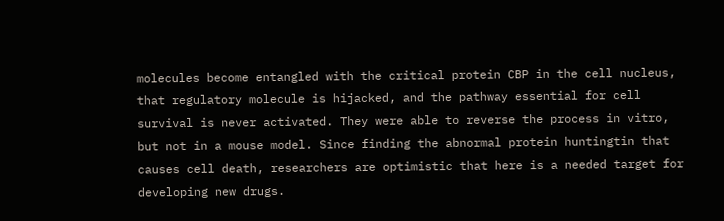molecules become entangled with the critical protein CBP in the cell nucleus, that regulatory molecule is hijacked, and the pathway essential for cell survival is never activated. They were able to reverse the process in vitro, but not in a mouse model. Since finding the abnormal protein huntingtin that causes cell death, researchers are optimistic that here is a needed target for developing new drugs.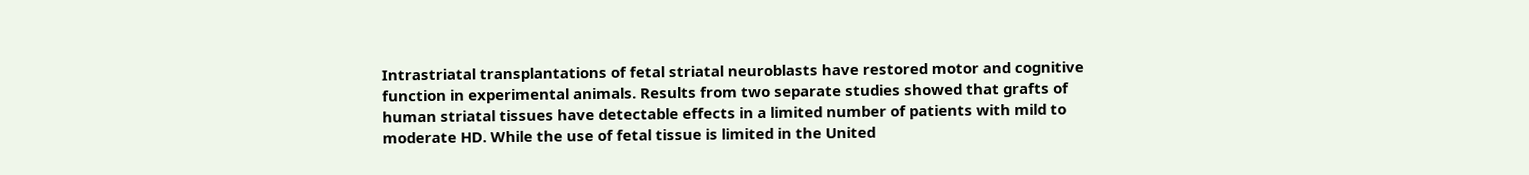Intrastriatal transplantations of fetal striatal neuroblasts have restored motor and cognitive function in experimental animals. Results from two separate studies showed that grafts of human striatal tissues have detectable effects in a limited number of patients with mild to moderate HD. While the use of fetal tissue is limited in the United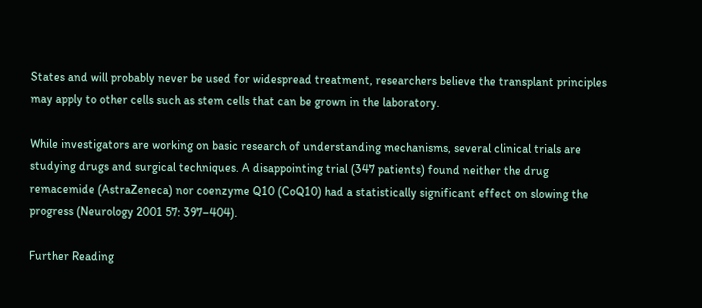States and will probably never be used for widespread treatment, researchers believe the transplant principles may apply to other cells such as stem cells that can be grown in the laboratory.

While investigators are working on basic research of understanding mechanisms, several clinical trials are studying drugs and surgical techniques. A disappointing trial (347 patients) found neither the drug remacemide (AstraZeneca) nor coenzyme Q10 (CoQ10) had a statistically significant effect on slowing the progress (Neurology 2001 57: 397–404).

Further Reading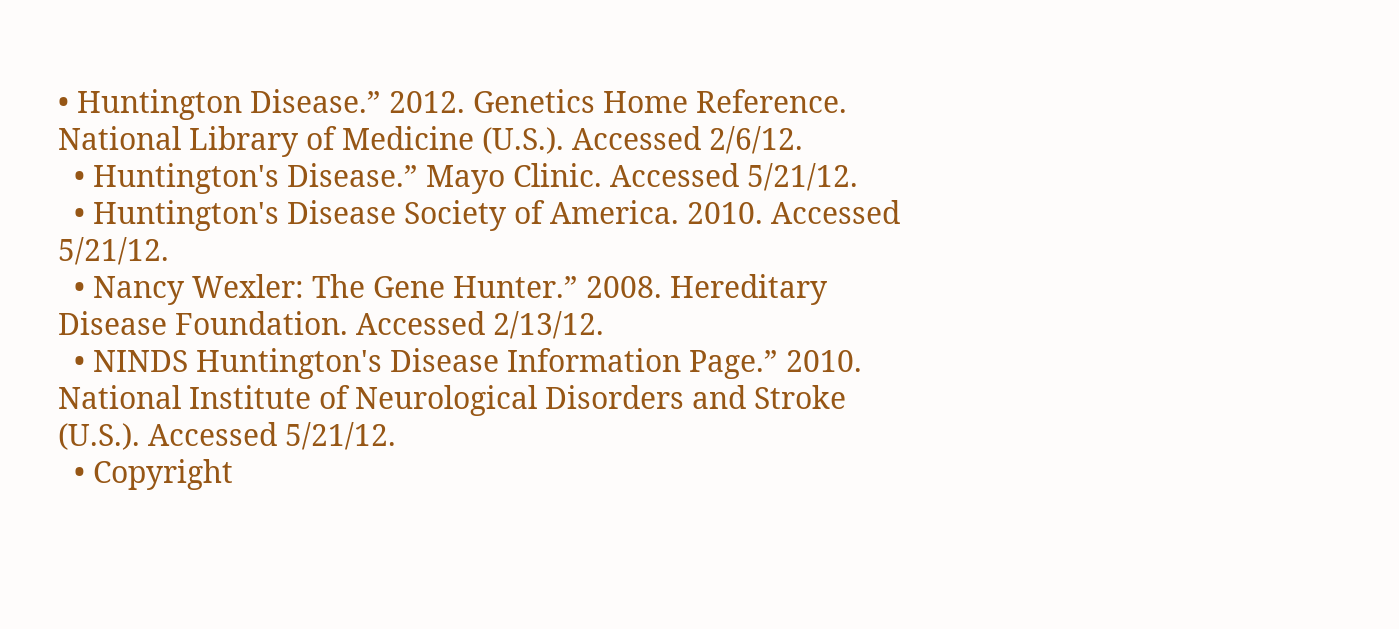• Huntington Disease.” 2012. Genetics Home Reference. National Library of Medicine (U.S.). Accessed 2/6/12.
  • Huntington's Disease.” Mayo Clinic. Accessed 5/21/12.
  • Huntington's Disease Society of America. 2010. Accessed 5/21/12.
  • Nancy Wexler: The Gene Hunter.” 2008. Hereditary Disease Foundation. Accessed 2/13/12.
  • NINDS Huntington's Disease Information Page.” 2010. National Institute of Neurological Disorders and Stroke (U.S.). Accessed 5/21/12.
  • Copyright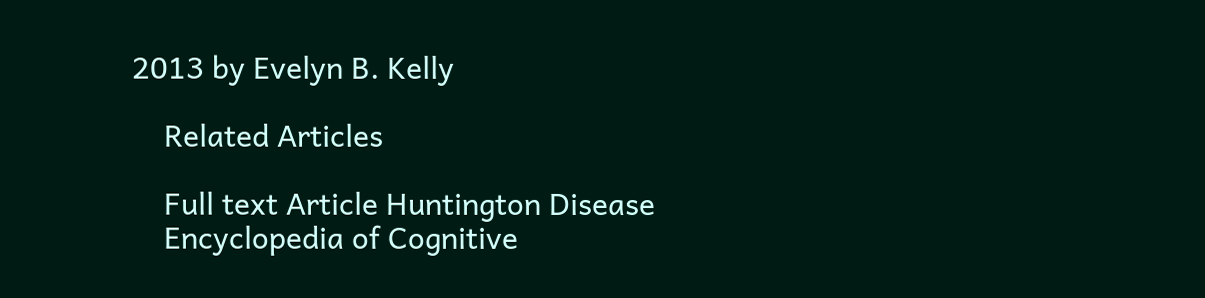2013 by Evelyn B. Kelly

    Related Articles

    Full text Article Huntington Disease
    Encyclopedia of Cognitive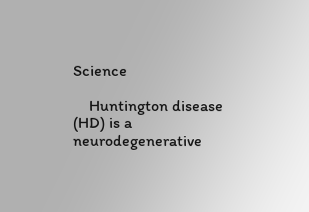Science

    Huntington disease (HD) is a neurodegenerative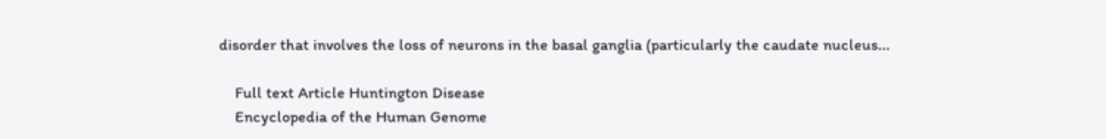disorder that involves the loss of neurons in the basal ganglia (particularly the caudate nucleus...

    Full text Article Huntington Disease
    Encyclopedia of the Human Genome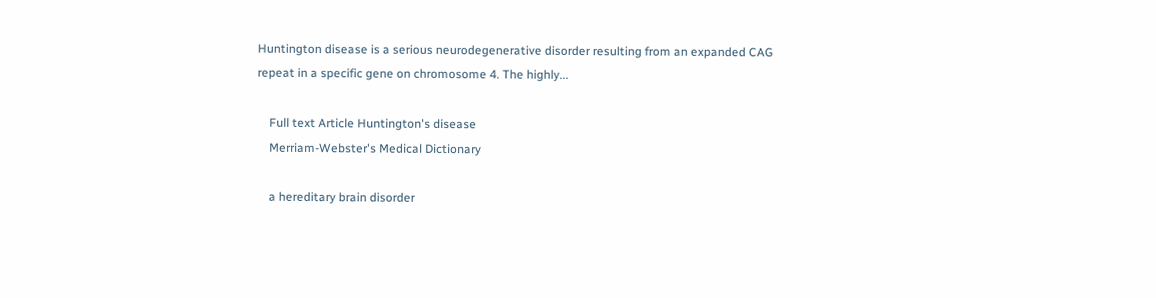Huntington disease is a serious neurodegenerative disorder resulting from an expanded CAG repeat in a specific gene on chromosome 4. The highly...

    Full text Article Huntington's disease
    Merriam-Webster's Medical Dictionary

    a hereditary brain disorder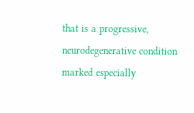that is a progressive, neurodegenerative condition marked especially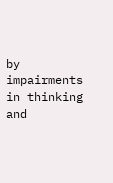by impairments in thinking and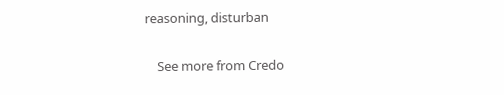reasoning, disturban

    See more from Credo